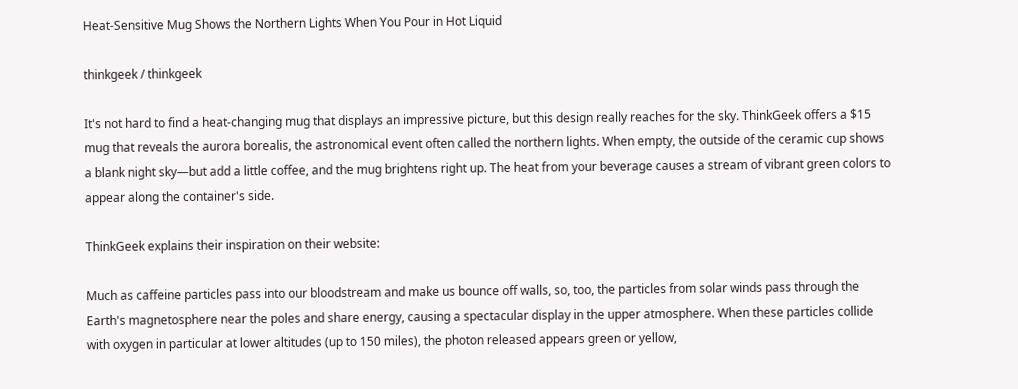Heat-Sensitive Mug Shows the Northern Lights When You Pour in Hot Liquid

thinkgeek / thinkgeek

It's not hard to find a heat-changing mug that displays an impressive picture, but this design really reaches for the sky. ThinkGeek offers a $15 mug that reveals the aurora borealis, the astronomical event often called the northern lights. When empty, the outside of the ceramic cup shows a blank night sky—but add a little coffee, and the mug brightens right up. The heat from your beverage causes a stream of vibrant green colors to appear along the container's side.

ThinkGeek explains their inspiration on their website:

Much as caffeine particles pass into our bloodstream and make us bounce off walls, so, too, the particles from solar winds pass through the Earth's magnetosphere near the poles and share energy, causing a spectacular display in the upper atmosphere. When these particles collide with oxygen in particular at lower altitudes (up to 150 miles), the photon released appears green or yellow,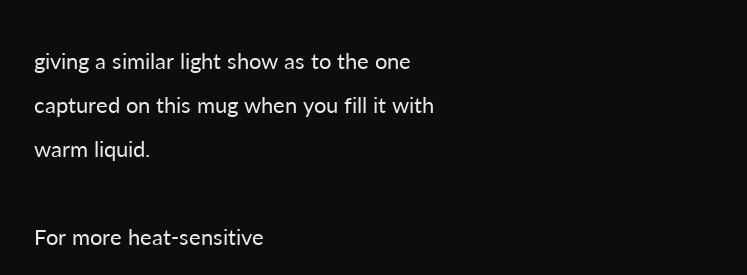giving a similar light show as to the one captured on this mug when you fill it with warm liquid.

For more heat-sensitive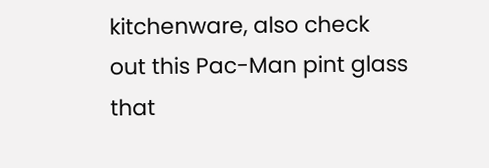kitchenware, also check out this Pac-Man pint glass that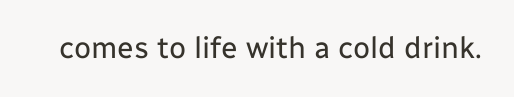comes to life with a cold drink.